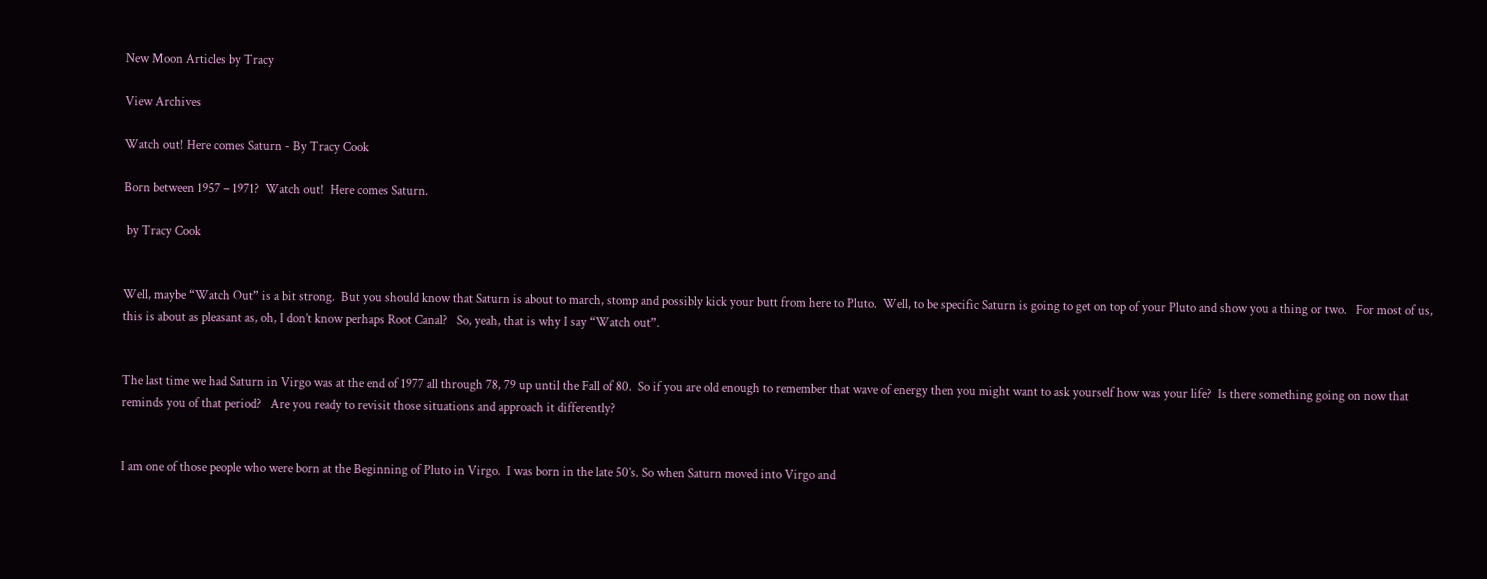New Moon Articles by Tracy

View Archives

Watch out! Here comes Saturn - By Tracy Cook

Born between 1957 – 1971?  Watch out!  Here comes Saturn.

 by Tracy Cook


Well, maybe “Watch Out” is a bit strong.  But you should know that Saturn is about to march, stomp and possibly kick your butt from here to Pluto.  Well, to be specific Saturn is going to get on top of your Pluto and show you a thing or two.   For most of us, this is about as pleasant as, oh, I don’t know perhaps Root Canal?   So, yeah, that is why I say “Watch out”.


The last time we had Saturn in Virgo was at the end of 1977 all through 78, 79 up until the Fall of 80.  So if you are old enough to remember that wave of energy then you might want to ask yourself how was your life?  Is there something going on now that reminds you of that period?   Are you ready to revisit those situations and approach it differently?


I am one of those people who were born at the Beginning of Pluto in Virgo.  I was born in the late 50’s. So when Saturn moved into Virgo and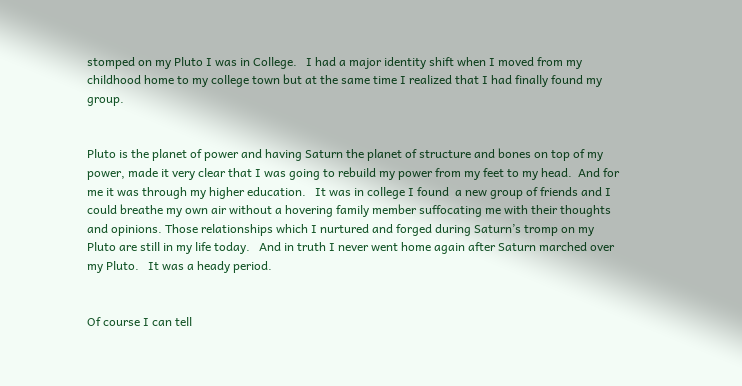stomped on my Pluto I was in College.   I had a major identity shift when I moved from my childhood home to my college town but at the same time I realized that I had finally found my group.


Pluto is the planet of power and having Saturn the planet of structure and bones on top of my power, made it very clear that I was going to rebuild my power from my feet to my head.  And for me it was through my higher education.   It was in college I found  a new group of friends and I could breathe my own air without a hovering family member suffocating me with their thoughts and opinions. Those relationships which I nurtured and forged during Saturn’s tromp on my Pluto are still in my life today.   And in truth I never went home again after Saturn marched over my Pluto.   It was a heady period.


Of course I can tell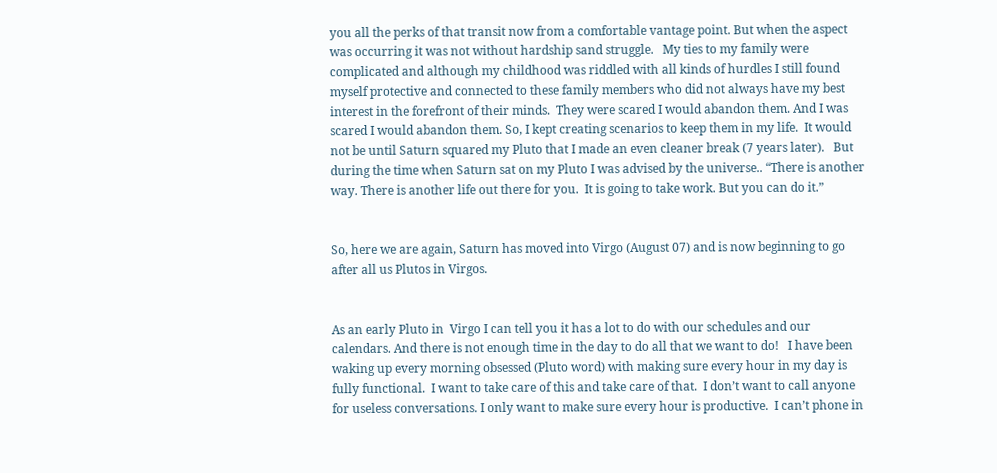you all the perks of that transit now from a comfortable vantage point. But when the aspect was occurring it was not without hardship sand struggle.   My ties to my family were complicated and although my childhood was riddled with all kinds of hurdles I still found myself protective and connected to these family members who did not always have my best interest in the forefront of their minds.  They were scared I would abandon them. And I was scared I would abandon them. So, I kept creating scenarios to keep them in my life.  It would not be until Saturn squared my Pluto that I made an even cleaner break (7 years later).   But during the time when Saturn sat on my Pluto I was advised by the universe.. “There is another way. There is another life out there for you.  It is going to take work. But you can do it.”


So, here we are again, Saturn has moved into Virgo (August 07) and is now beginning to go after all us Plutos in Virgos.


As an early Pluto in  Virgo I can tell you it has a lot to do with our schedules and our calendars. And there is not enough time in the day to do all that we want to do!   I have been waking up every morning obsessed (Pluto word) with making sure every hour in my day is fully functional.  I want to take care of this and take care of that.  I don’t want to call anyone for useless conversations. I only want to make sure every hour is productive.  I can’t phone in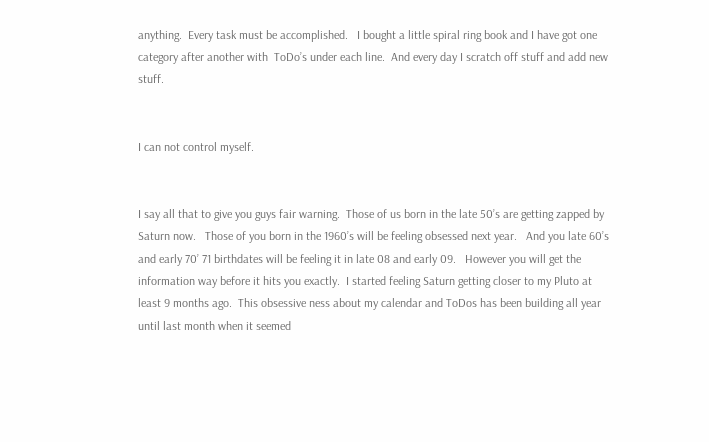anything.  Every task must be accomplished.   I bought a little spiral ring book and I have got one category after another with  ToDo’s under each line.  And every day I scratch off stuff and add new stuff.


I can not control myself.


I say all that to give you guys fair warning.  Those of us born in the late 50’s are getting zapped by Saturn now.   Those of you born in the 1960’s will be feeling obsessed next year.   And you late 60’s and early 70’ 71 birthdates will be feeling it in late 08 and early 09.   However you will get the information way before it hits you exactly.  I started feeling Saturn getting closer to my Pluto at least 9 months ago.  This obsessive ness about my calendar and ToDos has been building all year until last month when it seemed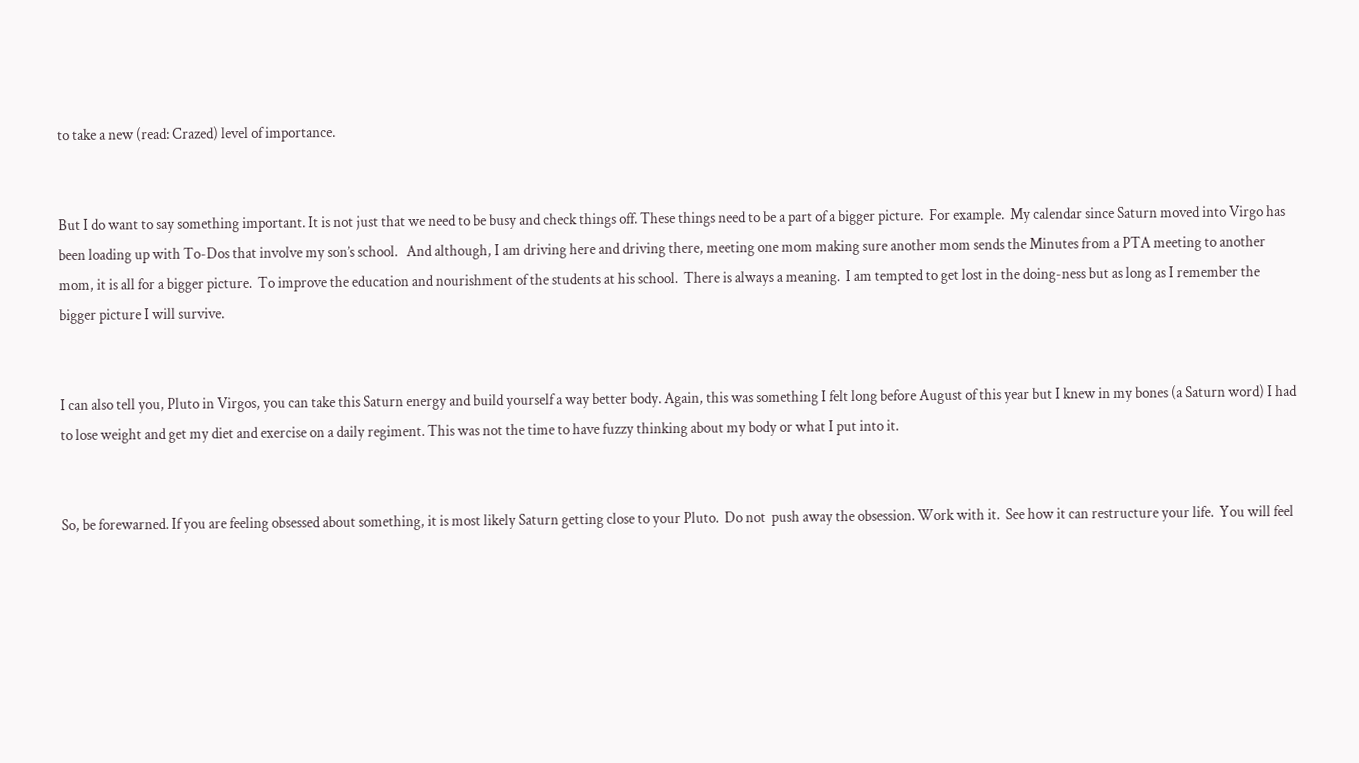to take a new (read: Crazed) level of importance.


But I do want to say something important. It is not just that we need to be busy and check things off. These things need to be a part of a bigger picture.  For example.  My calendar since Saturn moved into Virgo has been loading up with To-Dos that involve my son’s school.   And although, I am driving here and driving there, meeting one mom making sure another mom sends the Minutes from a PTA meeting to another mom, it is all for a bigger picture.  To improve the education and nourishment of the students at his school.  There is always a meaning.  I am tempted to get lost in the doing-ness but as long as I remember the bigger picture I will survive.


I can also tell you, Pluto in Virgos, you can take this Saturn energy and build yourself a way better body. Again, this was something I felt long before August of this year but I knew in my bones (a Saturn word) I had to lose weight and get my diet and exercise on a daily regiment. This was not the time to have fuzzy thinking about my body or what I put into it.


So, be forewarned. If you are feeling obsessed about something, it is most likely Saturn getting close to your Pluto.  Do not  push away the obsession. Work with it.  See how it can restructure your life.  You will feel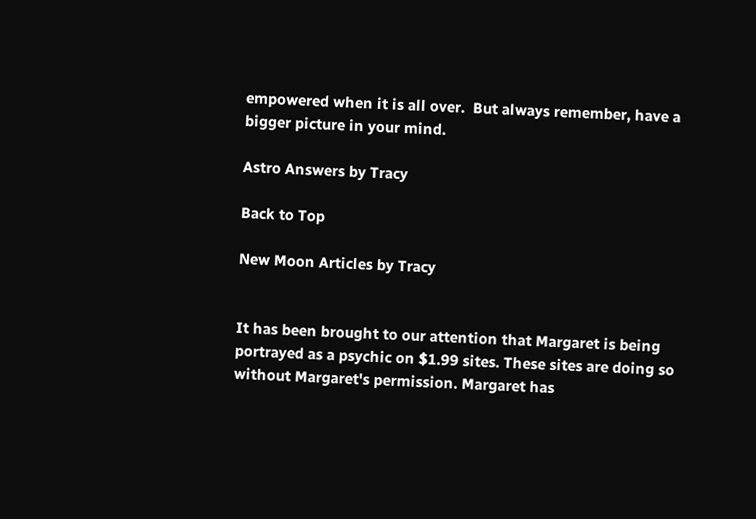empowered when it is all over.  But always remember, have a bigger picture in your mind.

Astro Answers by Tracy

Back to Top

New Moon Articles by Tracy


It has been brought to our attention that Margaret is being portrayed as a psychic on $1.99 sites. These sites are doing so without Margaret's permission. Margaret has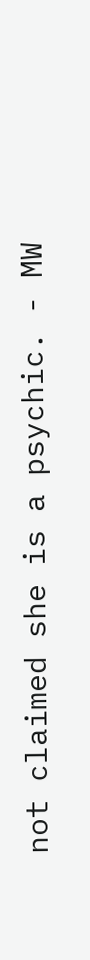not claimed she is a psychic. - MW